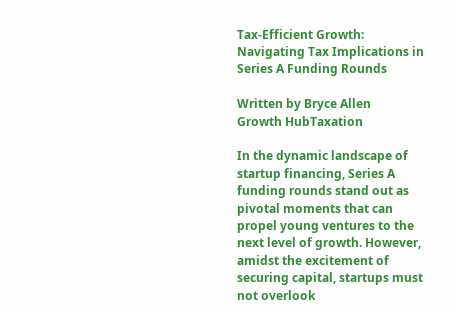Tax-Efficient Growth: Navigating Tax Implications in Series A Funding Rounds

Written by Bryce Allen
Growth HubTaxation

In the dynamic landscape of startup financing, Series A funding rounds stand out as pivotal moments that can propel young ventures to the next level of growth. However, amidst the excitement of securing capital, startups must not overlook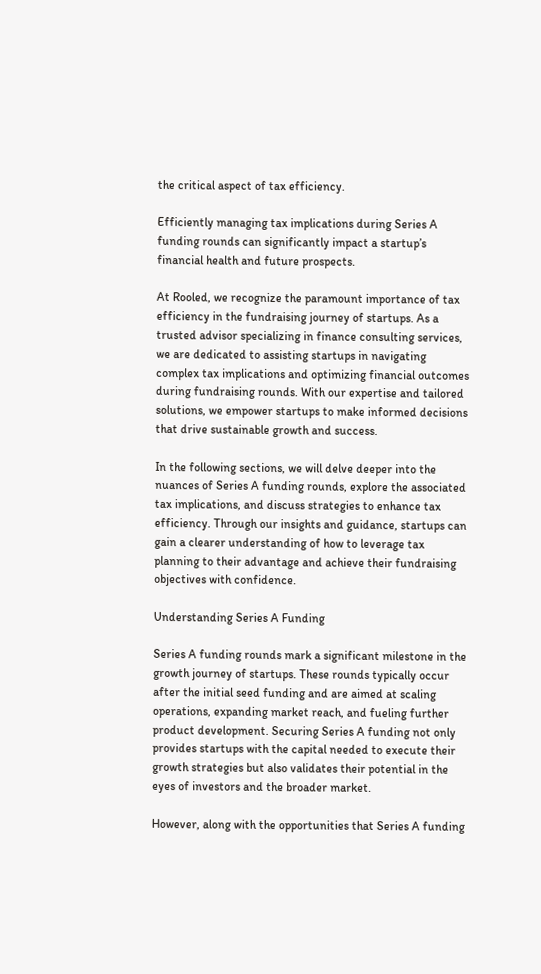the critical aspect of tax efficiency.

Efficiently managing tax implications during Series A funding rounds can significantly impact a startup’s financial health and future prospects.

At Rooled, we recognize the paramount importance of tax efficiency in the fundraising journey of startups. As a trusted advisor specializing in finance consulting services, we are dedicated to assisting startups in navigating complex tax implications and optimizing financial outcomes during fundraising rounds. With our expertise and tailored solutions, we empower startups to make informed decisions that drive sustainable growth and success.

In the following sections, we will delve deeper into the nuances of Series A funding rounds, explore the associated tax implications, and discuss strategies to enhance tax efficiency. Through our insights and guidance, startups can gain a clearer understanding of how to leverage tax planning to their advantage and achieve their fundraising objectives with confidence.

Understanding Series A Funding

Series A funding rounds mark a significant milestone in the growth journey of startups. These rounds typically occur after the initial seed funding and are aimed at scaling operations, expanding market reach, and fueling further product development. Securing Series A funding not only provides startups with the capital needed to execute their growth strategies but also validates their potential in the eyes of investors and the broader market.

However, along with the opportunities that Series A funding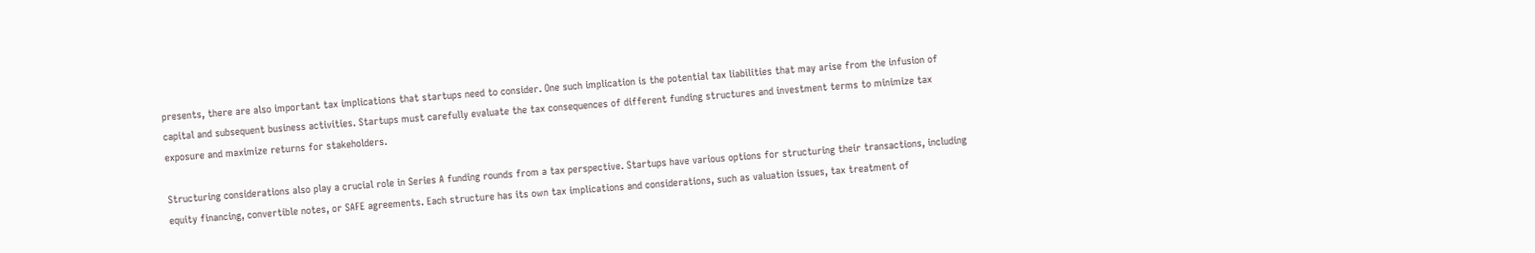presents, there are also important tax implications that startups need to consider. One such implication is the potential tax liabilities that may arise from the infusion of capital and subsequent business activities. Startups must carefully evaluate the tax consequences of different funding structures and investment terms to minimize tax exposure and maximize returns for stakeholders.

Structuring considerations also play a crucial role in Series A funding rounds from a tax perspective. Startups have various options for structuring their transactions, including equity financing, convertible notes, or SAFE agreements. Each structure has its own tax implications and considerations, such as valuation issues, tax treatment of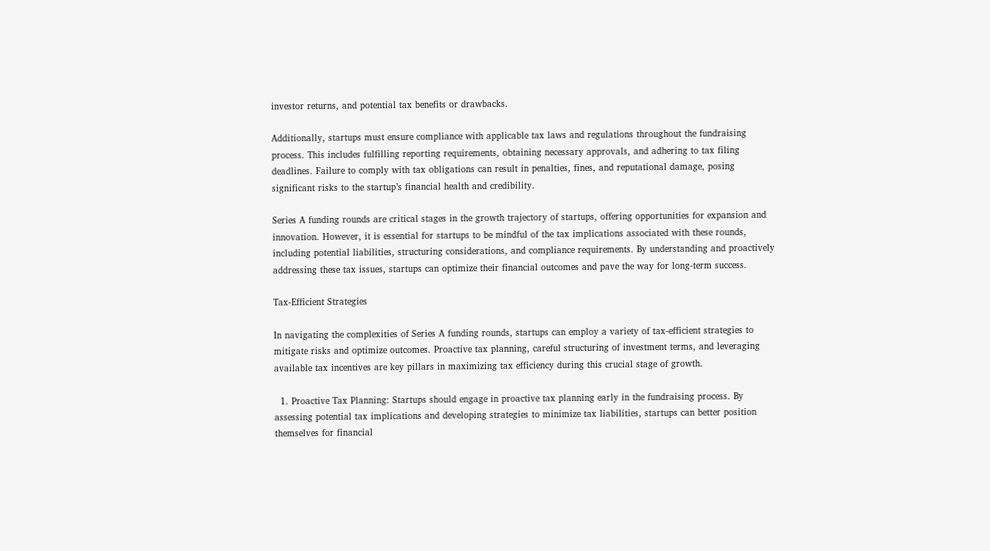investor returns, and potential tax benefits or drawbacks.

Additionally, startups must ensure compliance with applicable tax laws and regulations throughout the fundraising process. This includes fulfilling reporting requirements, obtaining necessary approvals, and adhering to tax filing deadlines. Failure to comply with tax obligations can result in penalties, fines, and reputational damage, posing significant risks to the startup’s financial health and credibility.

Series A funding rounds are critical stages in the growth trajectory of startups, offering opportunities for expansion and innovation. However, it is essential for startups to be mindful of the tax implications associated with these rounds, including potential liabilities, structuring considerations, and compliance requirements. By understanding and proactively addressing these tax issues, startups can optimize their financial outcomes and pave the way for long-term success.

Tax-Efficient Strategies

In navigating the complexities of Series A funding rounds, startups can employ a variety of tax-efficient strategies to mitigate risks and optimize outcomes. Proactive tax planning, careful structuring of investment terms, and leveraging available tax incentives are key pillars in maximizing tax efficiency during this crucial stage of growth.

  1. Proactive Tax Planning: Startups should engage in proactive tax planning early in the fundraising process. By assessing potential tax implications and developing strategies to minimize tax liabilities, startups can better position themselves for financial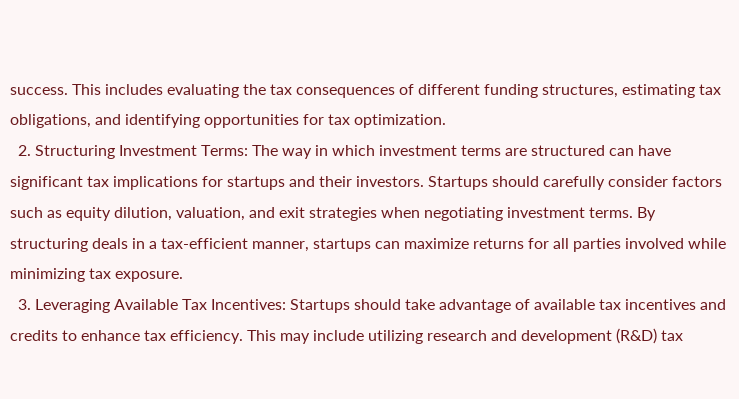success. This includes evaluating the tax consequences of different funding structures, estimating tax obligations, and identifying opportunities for tax optimization.
  2. Structuring Investment Terms: The way in which investment terms are structured can have significant tax implications for startups and their investors. Startups should carefully consider factors such as equity dilution, valuation, and exit strategies when negotiating investment terms. By structuring deals in a tax-efficient manner, startups can maximize returns for all parties involved while minimizing tax exposure.
  3. Leveraging Available Tax Incentives: Startups should take advantage of available tax incentives and credits to enhance tax efficiency. This may include utilizing research and development (R&D) tax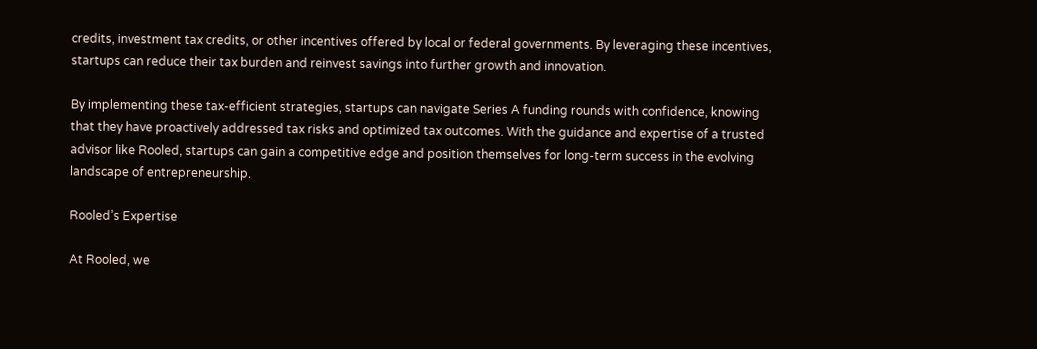credits, investment tax credits, or other incentives offered by local or federal governments. By leveraging these incentives, startups can reduce their tax burden and reinvest savings into further growth and innovation.

By implementing these tax-efficient strategies, startups can navigate Series A funding rounds with confidence, knowing that they have proactively addressed tax risks and optimized tax outcomes. With the guidance and expertise of a trusted advisor like Rooled, startups can gain a competitive edge and position themselves for long-term success in the evolving landscape of entrepreneurship.

Rooled’s Expertise

At Rooled, we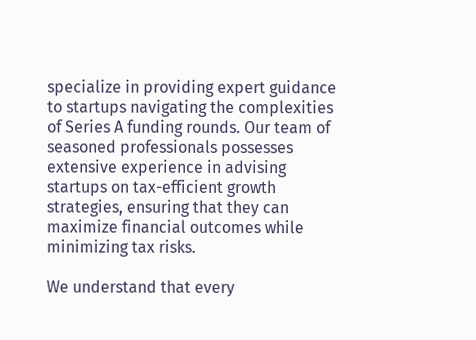specialize in providing expert guidance to startups navigating the complexities of Series A funding rounds. Our team of seasoned professionals possesses extensive experience in advising startups on tax-efficient growth strategies, ensuring that they can maximize financial outcomes while minimizing tax risks.

We understand that every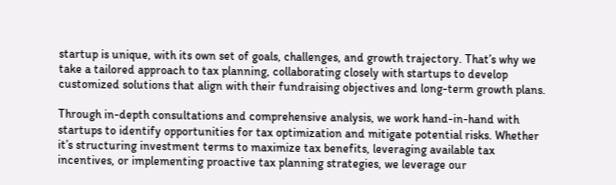startup is unique, with its own set of goals, challenges, and growth trajectory. That’s why we take a tailored approach to tax planning, collaborating closely with startups to develop customized solutions that align with their fundraising objectives and long-term growth plans.

Through in-depth consultations and comprehensive analysis, we work hand-in-hand with startups to identify opportunities for tax optimization and mitigate potential risks. Whether it’s structuring investment terms to maximize tax benefits, leveraging available tax incentives, or implementing proactive tax planning strategies, we leverage our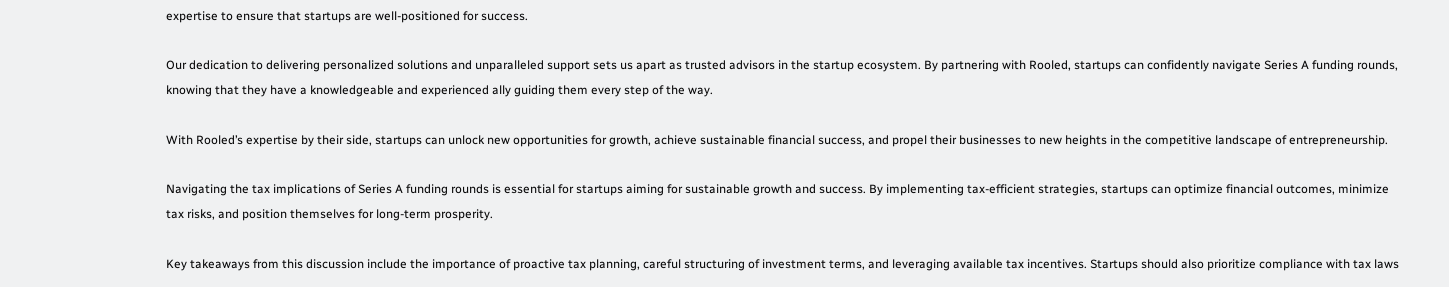expertise to ensure that startups are well-positioned for success.

Our dedication to delivering personalized solutions and unparalleled support sets us apart as trusted advisors in the startup ecosystem. By partnering with Rooled, startups can confidently navigate Series A funding rounds, knowing that they have a knowledgeable and experienced ally guiding them every step of the way.

With Rooled’s expertise by their side, startups can unlock new opportunities for growth, achieve sustainable financial success, and propel their businesses to new heights in the competitive landscape of entrepreneurship.

Navigating the tax implications of Series A funding rounds is essential for startups aiming for sustainable growth and success. By implementing tax-efficient strategies, startups can optimize financial outcomes, minimize tax risks, and position themselves for long-term prosperity.

Key takeaways from this discussion include the importance of proactive tax planning, careful structuring of investment terms, and leveraging available tax incentives. Startups should also prioritize compliance with tax laws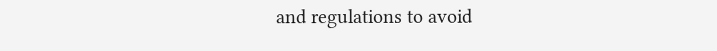and regulations to avoid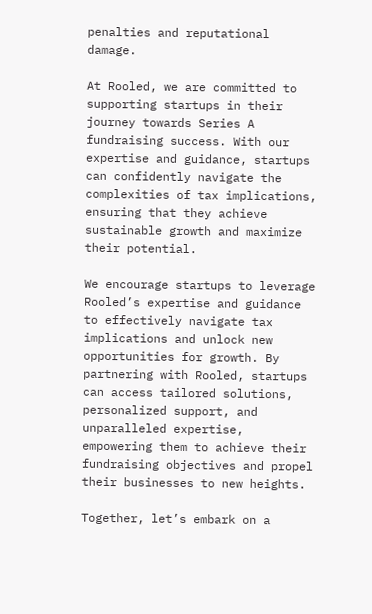penalties and reputational damage.

At Rooled, we are committed to supporting startups in their journey towards Series A fundraising success. With our expertise and guidance, startups can confidently navigate the complexities of tax implications, ensuring that they achieve sustainable growth and maximize their potential.

We encourage startups to leverage Rooled’s expertise and guidance to effectively navigate tax implications and unlock new opportunities for growth. By partnering with Rooled, startups can access tailored solutions, personalized support, and unparalleled expertise, empowering them to achieve their fundraising objectives and propel their businesses to new heights.

Together, let’s embark on a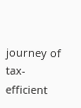journey of tax-efficient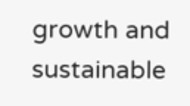growth and sustainable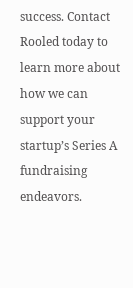success. Contact Rooled today to learn more about how we can support your startup’s Series A fundraising endeavors.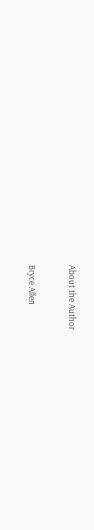About the Author

Bryce Allen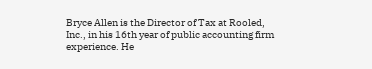Bryce Allen is the Director of Tax at Rooled, Inc., in his 16th year of public accounting firm experience. He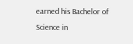earned his Bachelor of Science in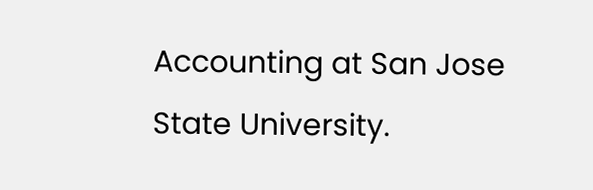Accounting at San Jose State University.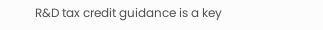R&D tax credit guidance is a key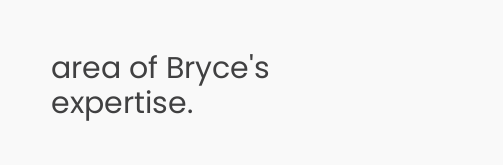area of Bryce's expertise.